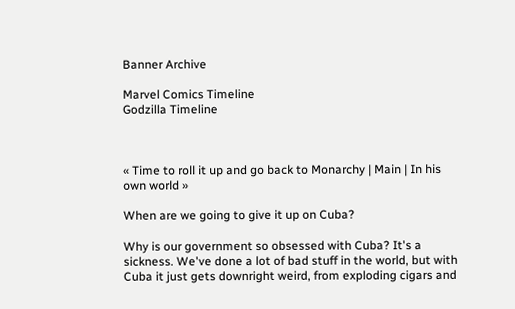Banner Archive

Marvel Comics Timeline
Godzilla Timeline



« Time to roll it up and go back to Monarchy | Main | In his own world »

When are we going to give it up on Cuba?

Why is our government so obsessed with Cuba? It's a sickness. We've done a lot of bad stuff in the world, but with Cuba it just gets downright weird, from exploding cigars and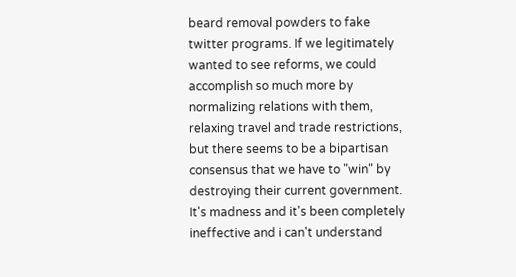beard removal powders to fake twitter programs. If we legitimately wanted to see reforms, we could accomplish so much more by normalizing relations with them, relaxing travel and trade restrictions, but there seems to be a bipartisan consensus that we have to "win" by destroying their current government. It's madness and it's been completely ineffective and i can't understand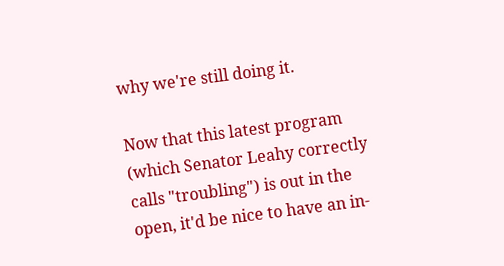why we're still doing it.

Now that this latest program (which Senator Leahy correctly calls "troubling") is out in the open, it'd be nice to have an in-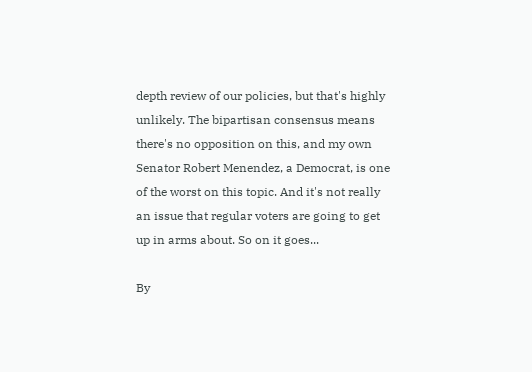depth review of our policies, but that's highly unlikely. The bipartisan consensus means there's no opposition on this, and my own Senator Robert Menendez, a Democrat, is one of the worst on this topic. And it's not really an issue that regular voters are going to get up in arms about. So on it goes...

By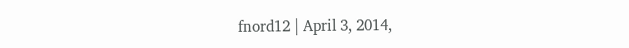fnord12 | April 3, 2014,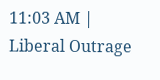11:03 AM | Liberal Outrage